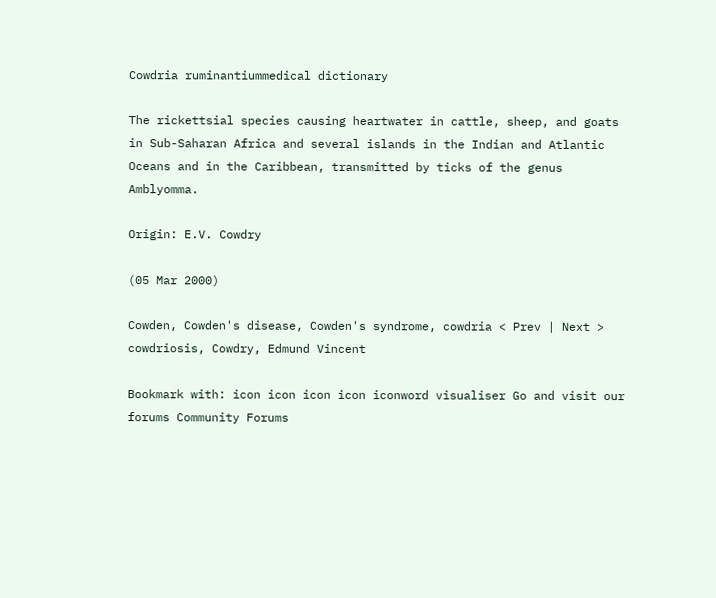Cowdria ruminantiummedical dictionary

The rickettsial species causing heartwater in cattle, sheep, and goats in Sub-Saharan Africa and several islands in the Indian and Atlantic Oceans and in the Caribbean, transmitted by ticks of the genus Amblyomma.

Origin: E.V. Cowdry

(05 Mar 2000)

Cowden, Cowden's disease, Cowden's syndrome, cowdria < Prev | Next > cowdriosis, Cowdry, Edmund Vincent

Bookmark with: icon icon icon icon iconword visualiser Go and visit our forums Community Forums